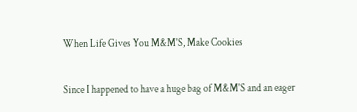When Life Gives You M&M'S, Make Cookies

Since I happened to have a huge bag of M&M'S and an eager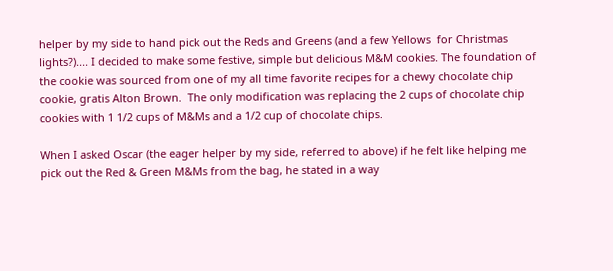helper by my side to hand pick out the Reds and Greens (and a few Yellows  for Christmas lights?).... I decided to make some festive, simple but delicious M&M cookies. The foundation of the cookie was sourced from one of my all time favorite recipes for a chewy chocolate chip cookie, gratis Alton Brown.  The only modification was replacing the 2 cups of chocolate chip cookies with 1 1/2 cups of M&Ms and a 1/2 cup of chocolate chips.

When I asked Oscar (the eager helper by my side, referred to above) if he felt like helping me pick out the Red & Green M&Ms from the bag, he stated in a way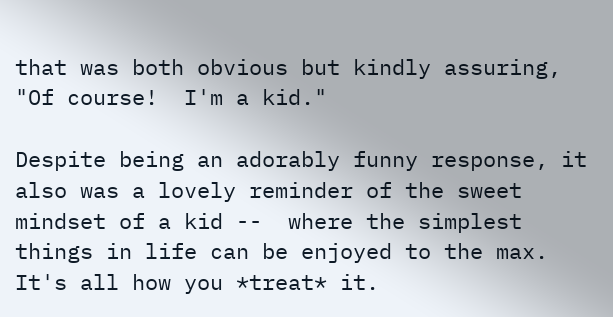that was both obvious but kindly assuring, "Of course!  I'm a kid."

Despite being an adorably funny response, it also was a lovely reminder of the sweet mindset of a kid --  where the simplest things in life can be enjoyed to the max.   It's all how you *treat* it.